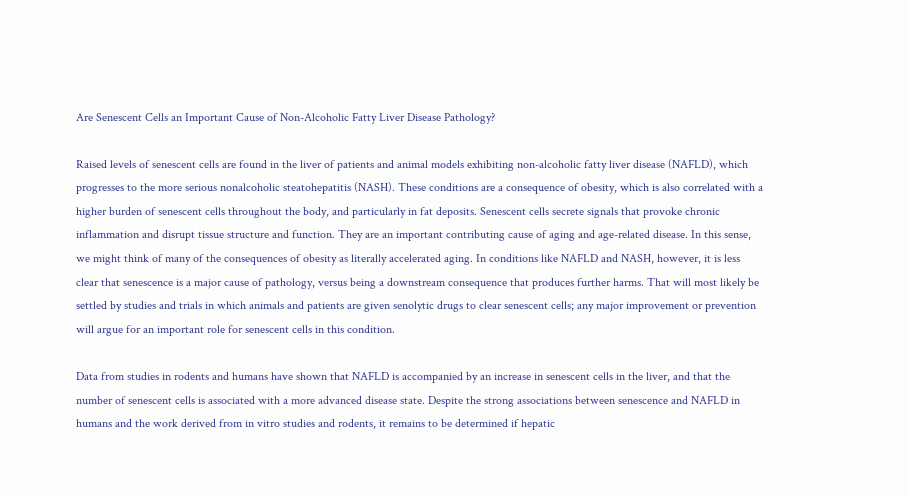Are Senescent Cells an Important Cause of Non-Alcoholic Fatty Liver Disease Pathology?

Raised levels of senescent cells are found in the liver of patients and animal models exhibiting non-alcoholic fatty liver disease (NAFLD), which progresses to the more serious nonalcoholic steatohepatitis (NASH). These conditions are a consequence of obesity, which is also correlated with a higher burden of senescent cells throughout the body, and particularly in fat deposits. Senescent cells secrete signals that provoke chronic inflammation and disrupt tissue structure and function. They are an important contributing cause of aging and age-related disease. In this sense, we might think of many of the consequences of obesity as literally accelerated aging. In conditions like NAFLD and NASH, however, it is less clear that senescence is a major cause of pathology, versus being a downstream consequence that produces further harms. That will most likely be settled by studies and trials in which animals and patients are given senolytic drugs to clear senescent cells; any major improvement or prevention will argue for an important role for senescent cells in this condition.

Data from studies in rodents and humans have shown that NAFLD is accompanied by an increase in senescent cells in the liver, and that the number of senescent cells is associated with a more advanced disease state. Despite the strong associations between senescence and NAFLD in humans and the work derived from in vitro studies and rodents, it remains to be determined if hepatic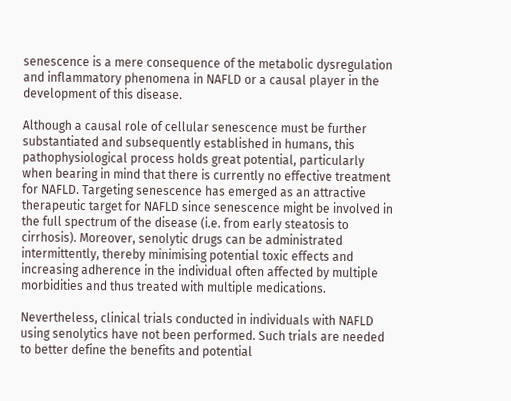senescence is a mere consequence of the metabolic dysregulation and inflammatory phenomena in NAFLD or a causal player in the development of this disease.

Although a causal role of cellular senescence must be further substantiated and subsequently established in humans, this pathophysiological process holds great potential, particularly when bearing in mind that there is currently no effective treatment for NAFLD. Targeting senescence has emerged as an attractive therapeutic target for NAFLD since senescence might be involved in the full spectrum of the disease (i.e. from early steatosis to cirrhosis). Moreover, senolytic drugs can be administrated intermittently, thereby minimising potential toxic effects and increasing adherence in the individual often affected by multiple morbidities and thus treated with multiple medications.

Nevertheless, clinical trials conducted in individuals with NAFLD using senolytics have not been performed. Such trials are needed to better define the benefits and potential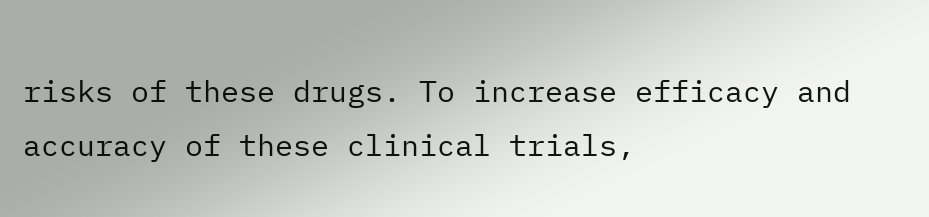risks of these drugs. To increase efficacy and accuracy of these clinical trials,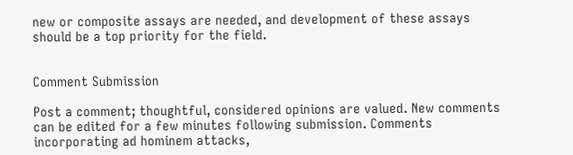new or composite assays are needed, and development of these assays should be a top priority for the field.


Comment Submission

Post a comment; thoughtful, considered opinions are valued. New comments can be edited for a few minutes following submission. Comments incorporating ad hominem attacks,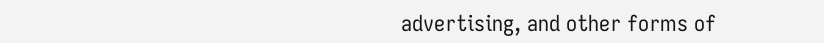advertising, and other forms of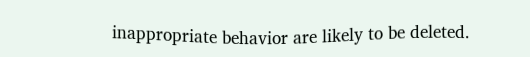inappropriate behavior are likely to be deleted.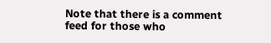Note that there is a comment feed for those who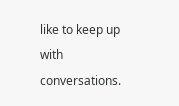like to keep up with conversations.